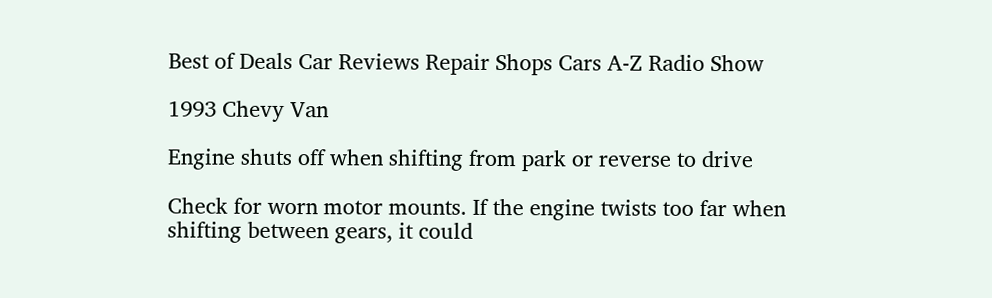Best of Deals Car Reviews Repair Shops Cars A-Z Radio Show

1993 Chevy Van

Engine shuts off when shifting from park or reverse to drive

Check for worn motor mounts. If the engine twists too far when shifting between gears, it could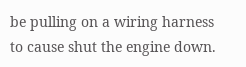be pulling on a wiring harness to cause shut the engine down.